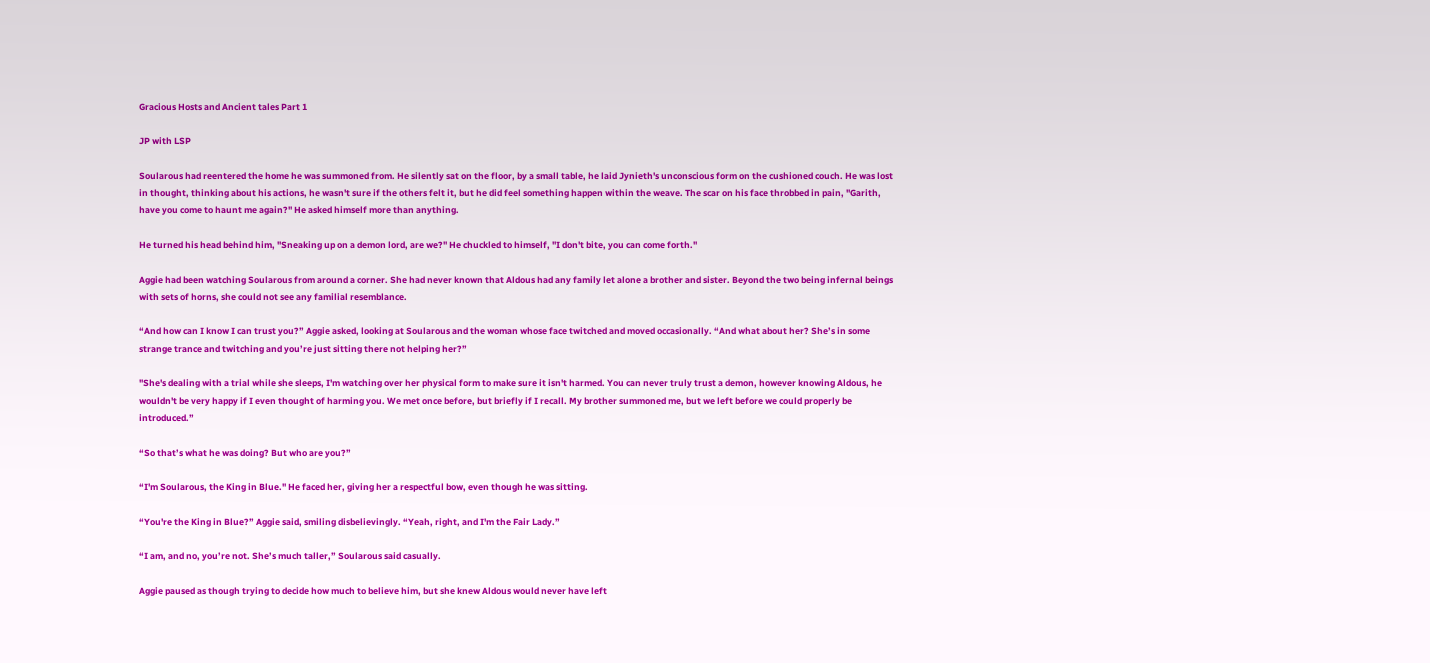Gracious Hosts and Ancient tales Part 1

JP with LSP

Soularous had reentered the home he was summoned from. He silently sat on the floor, by a small table, he laid Jynieth's unconscious form on the cushioned couch. He was lost in thought, thinking about his actions, he wasn't sure if the others felt it, but he did feel something happen within the weave. The scar on his face throbbed in pain, "Garith, have you come to haunt me again?" He asked himself more than anything.

He turned his head behind him, "Sneaking up on a demon lord, are we?" He chuckled to himself, "I don't bite, you can come forth."

Aggie had been watching Soularous from around a corner. She had never known that Aldous had any family let alone a brother and sister. Beyond the two being infernal beings with sets of horns, she could not see any familial resemblance.

“And how can I know I can trust you?” Aggie asked, looking at Soularous and the woman whose face twitched and moved occasionally. “And what about her? She’s in some strange trance and twitching and you’re just sitting there not helping her?”

"She's dealing with a trial while she sleeps, I'm watching over her physical form to make sure it isn't harmed. You can never truly trust a demon, however knowing Aldous, he wouldn't be very happy if I even thought of harming you. We met once before, but briefly if I recall. My brother summoned me, but we left before we could properly be introduced.”

“So that’s what he was doing? But who are you?”

“I'm Soularous, the King in Blue." He faced her, giving her a respectful bow, even though he was sitting.

“You're the King in Blue?” Aggie said, smiling disbelievingly. “Yeah, right, and I'm the Fair Lady.”

“I am, and no, you’re not. She’s much taller,” Soularous said casually.

Aggie paused as though trying to decide how much to believe him, but she knew Aldous would never have left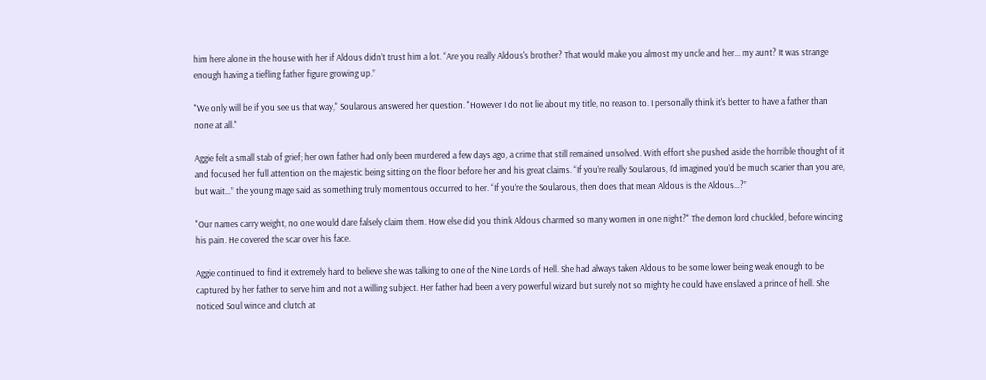him here alone in the house with her if Aldous didn’t trust him a lot. “Are you really Aldous's brother? That would make you almost my uncle and her... my aunt? It was strange enough having a tiefling father figure growing up.”

"We only will be if you see us that way," Soularous answered her question. "However I do not lie about my title, no reason to. I personally think it's better to have a father than none at all."

Aggie felt a small stab of grief; her own father had only been murdered a few days ago, a crime that still remained unsolved. With effort she pushed aside the horrible thought of it and focused her full attention on the majestic being sitting on the floor before her and his great claims. “If you’re really Soularous, I’d imagined you’d be much scarier than you are, but wait…” the young mage said as something truly momentous occurred to her. “If you’re the Soularous, then does that mean Aldous is the Aldous…?”

"Our names carry weight, no one would dare falsely claim them. How else did you think Aldous charmed so many women in one night?" The demon lord chuckled, before wincing his pain. He covered the scar over his face.

Aggie continued to find it extremely hard to believe she was talking to one of the Nine Lords of Hell. She had always taken Aldous to be some lower being weak enough to be captured by her father to serve him and not a willing subject. Her father had been a very powerful wizard but surely not so mighty he could have enslaved a prince of hell. She noticed Soul wince and clutch at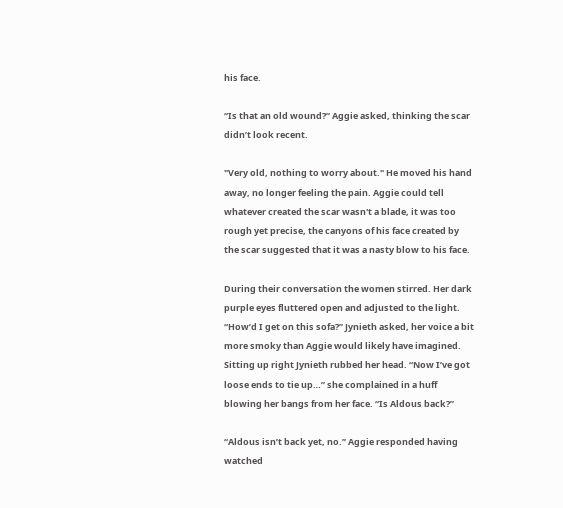his face.

“Is that an old wound?” Aggie asked, thinking the scar didn’t look recent.

"Very old, nothing to worry about." He moved his hand away, no longer feeling the pain. Aggie could tell whatever created the scar wasn't a blade, it was too rough yet precise, the canyons of his face created by the scar suggested that it was a nasty blow to his face.

During their conversation the women stirred. Her dark purple eyes fluttered open and adjusted to the light. “How’d I get on this sofa?” Jynieth asked, her voice a bit more smoky than Aggie would likely have imagined. Sitting up right Jynieth rubbed her head. “Now I’ve got loose ends to tie up…” she complained in a huff blowing her bangs from her face. “Is Aldous back?”

“Aldous isn’t back yet, no.” Aggie responded having watched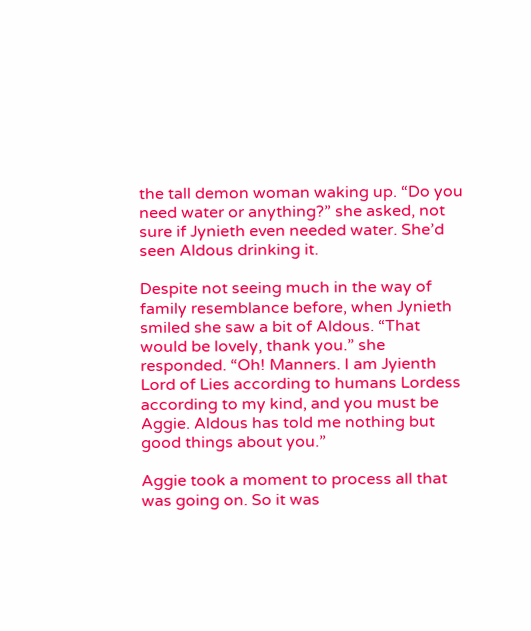the tall demon woman waking up. “Do you need water or anything?” she asked, not sure if Jynieth even needed water. She’d seen Aldous drinking it.

Despite not seeing much in the way of family resemblance before, when Jynieth smiled she saw a bit of Aldous. “That would be lovely, thank you.” she responded. “Oh! Manners. I am Jyienth Lord of Lies according to humans Lordess according to my kind, and you must be Aggie. Aldous has told me nothing but good things about you.”

Aggie took a moment to process all that was going on. So it was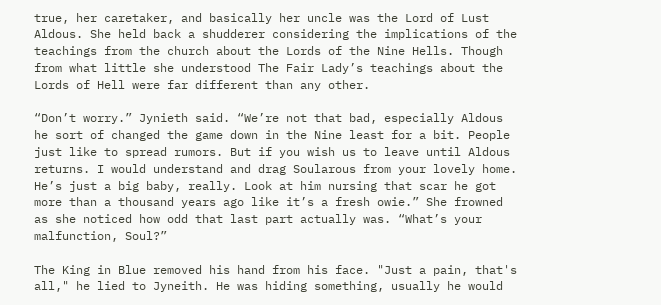true, her caretaker, and basically her uncle was the Lord of Lust Aldous. She held back a shudderer considering the implications of the teachings from the church about the Lords of the Nine Hells. Though from what little she understood The Fair Lady’s teachings about the Lords of Hell were far different than any other.

“Don’t worry.” Jynieth said. “We’re not that bad, especially Aldous he sort of changed the game down in the Nine least for a bit. People just like to spread rumors. But if you wish us to leave until Aldous returns. I would understand and drag Soularous from your lovely home. He’s just a big baby, really. Look at him nursing that scar he got more than a thousand years ago like it’s a fresh owie.” She frowned as she noticed how odd that last part actually was. “What’s your malfunction, Soul?”

The King in Blue removed his hand from his face. "Just a pain, that's all," he lied to Jyneith. He was hiding something, usually he would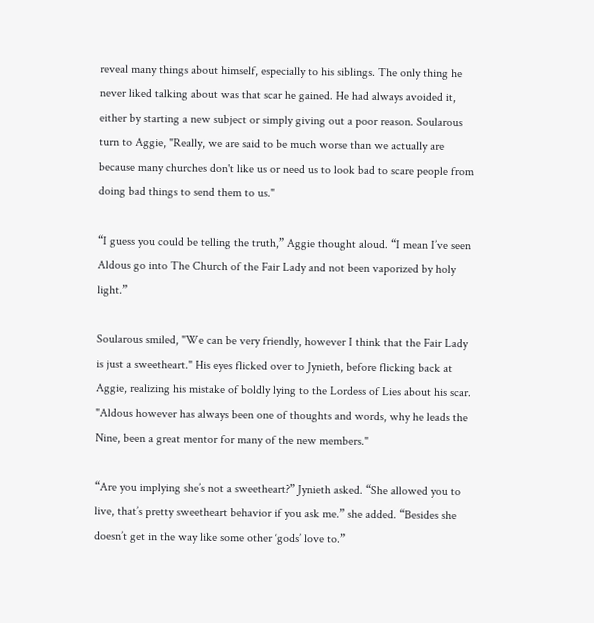reveal many things about himself, especially to his siblings. The only thing he never liked talking about was that scar he gained. He had always avoided it, either by starting a new subject or simply giving out a poor reason. Soularous turn to Aggie, "Really, we are said to be much worse than we actually are because many churches don't like us or need us to look bad to scare people from doing bad things to send them to us."

“I guess you could be telling the truth,” Aggie thought aloud. “I mean I’ve seen Aldous go into The Church of the Fair Lady and not been vaporized by holy light.”

Soularous smiled, "We can be very friendly, however I think that the Fair Lady is just a sweetheart." His eyes flicked over to Jynieth, before flicking back at Aggie, realizing his mistake of boldly lying to the Lordess of Lies about his scar. "Aldous however has always been one of thoughts and words, why he leads the Nine, been a great mentor for many of the new members."

“Are you implying she’s not a sweetheart?” Jynieth asked. “She allowed you to live, that’s pretty sweetheart behavior if you ask me.” she added. “Besides she doesn’t get in the way like some other ‘gods’ love to.”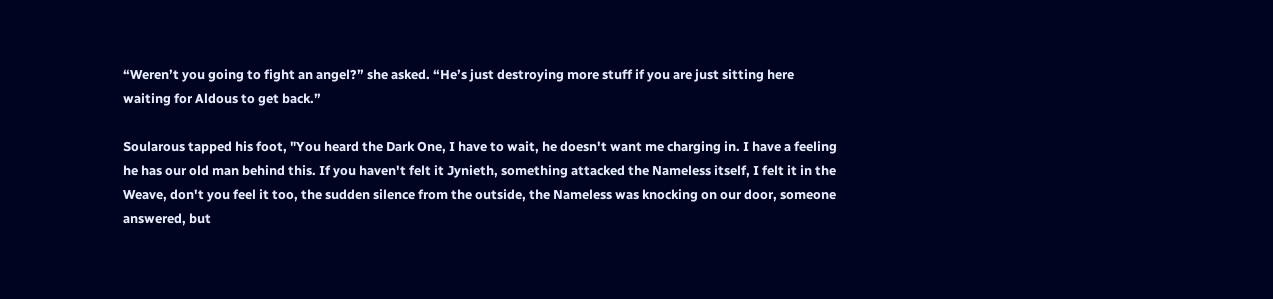“Weren’t you going to fight an angel?” she asked. “He’s just destroying more stuff if you are just sitting here waiting for Aldous to get back.”

Soularous tapped his foot, "You heard the Dark One, I have to wait, he doesn't want me charging in. I have a feeling he has our old man behind this. If you haven't felt it Jynieth, something attacked the Nameless itself, I felt it in the Weave, don't you feel it too, the sudden silence from the outside, the Nameless was knocking on our door, someone answered, but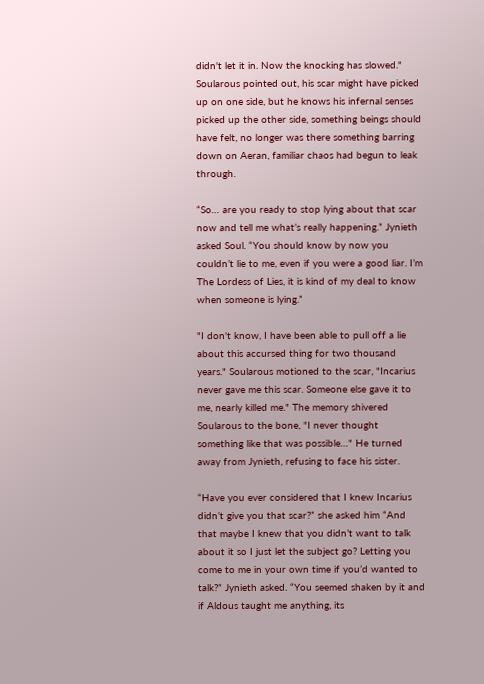didn't let it in. Now the knocking has slowed." Soularous pointed out, his scar might have picked up on one side, but he knows his infernal senses picked up the other side, something beings should have felt, no longer was there something barring down on Aeran, familiar chaos had begun to leak through.

“So… are you ready to stop lying about that scar now and tell me what’s really happening.” Jynieth asked Soul. “You should know by now you couldn’t lie to me, even if you were a good liar. I’m The Lordess of Lies, it is kind of my deal to know when someone is lying.”

"I don't know, I have been able to pull off a lie about this accursed thing for two thousand years." Soularous motioned to the scar, "Incarius never gave me this scar. Someone else gave it to me, nearly killed me." The memory shivered Soularous to the bone, "I never thought something like that was possible…" He turned away from Jynieth, refusing to face his sister.

“Have you ever considered that I knew Incarius didn’t give you that scar?” she asked him “And that maybe I knew that you didn’t want to talk about it so I just let the subject go? Letting you come to me in your own time if you’d wanted to talk?” Jynieth asked. “You seemed shaken by it and if Aldous taught me anything, its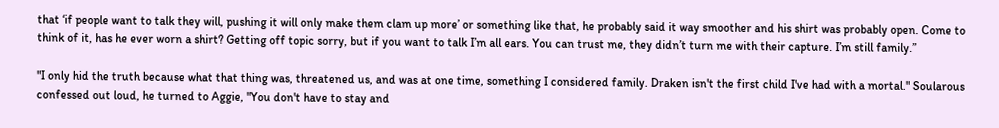that ‘if people want to talk they will, pushing it will only make them clam up more’ or something like that, he probably said it way smoother and his shirt was probably open. Come to think of it, has he ever worn a shirt? Getting off topic sorry, but if you want to talk I’m all ears. You can trust me, they didn’t turn me with their capture. I’m still family.”

"I only hid the truth because what that thing was, threatened us, and was at one time, something I considered family. Draken isn't the first child I've had with a mortal." Soularous confessed out loud, he turned to Aggie, "You don't have to stay and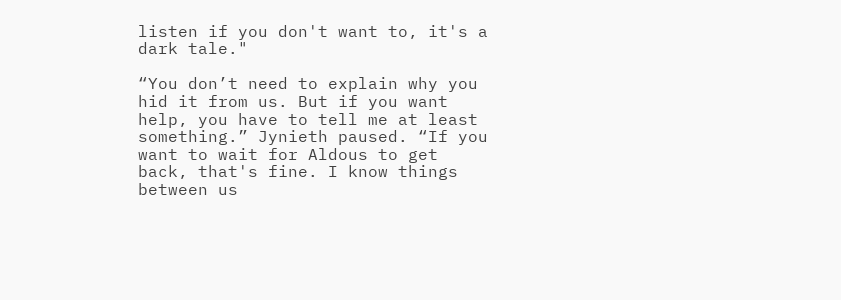listen if you don't want to, it's a dark tale."

“You don’t need to explain why you hid it from us. But if you want help, you have to tell me at least something.” Jynieth paused. “If you want to wait for Aldous to get back, that's fine. I know things between us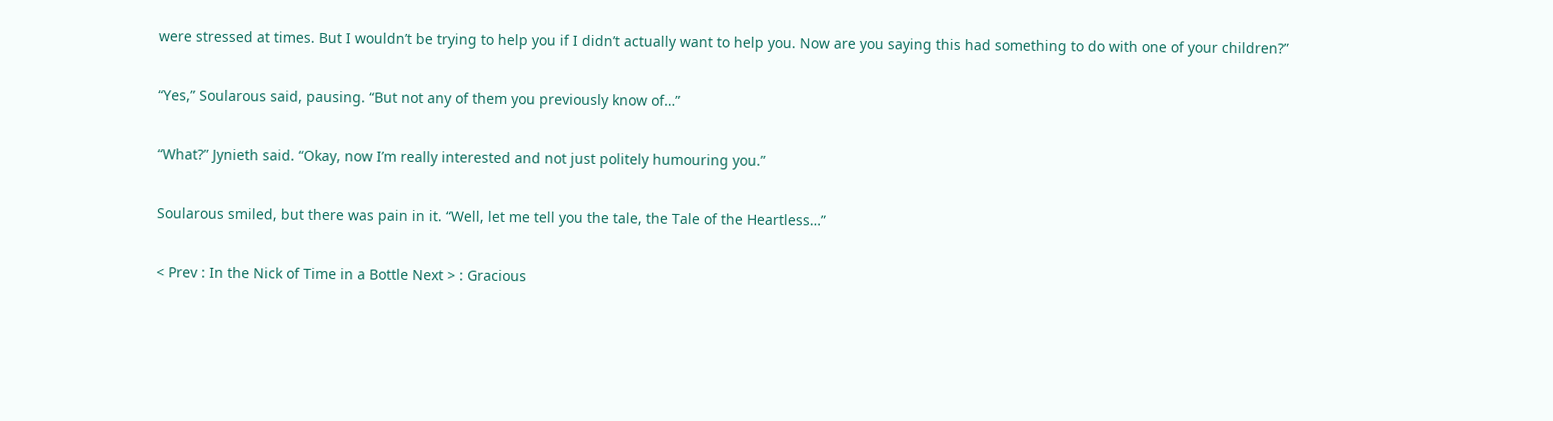were stressed at times. But I wouldn’t be trying to help you if I didn’t actually want to help you. Now are you saying this had something to do with one of your children?”

“Yes,” Soularous said, pausing. “But not any of them you previously know of…”

“What?” Jynieth said. “Okay, now I’m really interested and not just politely humouring you.”

Soularous smiled, but there was pain in it. “Well, let me tell you the tale, the Tale of the Heartless…”

< Prev : In the Nick of Time in a Bottle Next > : Gracious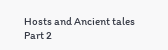Hosts and Ancient tales Part 2